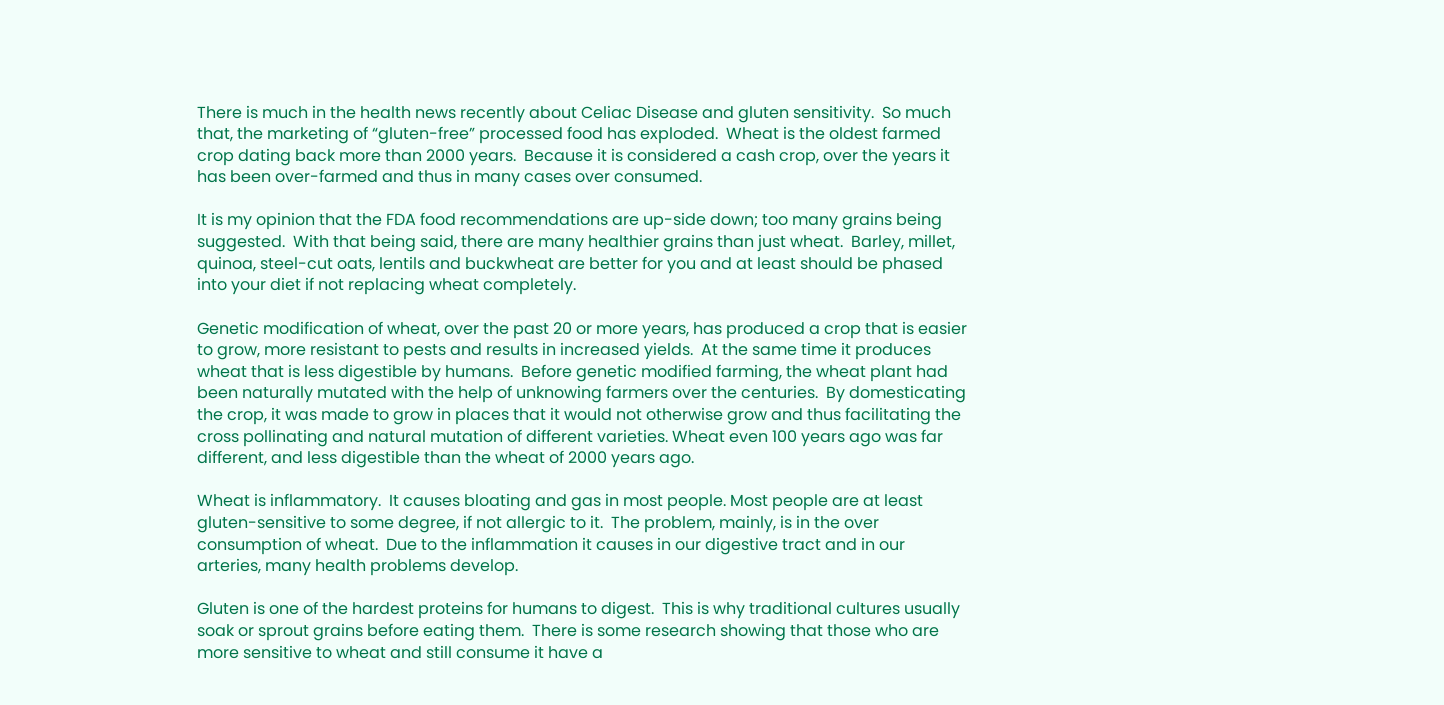There is much in the health news recently about Celiac Disease and gluten sensitivity.  So much that, the marketing of “gluten-free” processed food has exploded.  Wheat is the oldest farmed crop dating back more than 2000 years.  Because it is considered a cash crop, over the years it has been over-farmed and thus in many cases over consumed.

It is my opinion that the FDA food recommendations are up-side down; too many grains being suggested.  With that being said, there are many healthier grains than just wheat.  Barley, millet, quinoa, steel-cut oats, lentils and buckwheat are better for you and at least should be phased into your diet if not replacing wheat completely.

Genetic modification of wheat, over the past 20 or more years, has produced a crop that is easier to grow, more resistant to pests and results in increased yields.  At the same time it produces wheat that is less digestible by humans.  Before genetic modified farming, the wheat plant had been naturally mutated with the help of unknowing farmers over the centuries.  By domesticating the crop, it was made to grow in places that it would not otherwise grow and thus facilitating the cross pollinating and natural mutation of different varieties. Wheat even 100 years ago was far different, and less digestible than the wheat of 2000 years ago.

Wheat is inflammatory.  It causes bloating and gas in most people. Most people are at least gluten-sensitive to some degree, if not allergic to it.  The problem, mainly, is in the over consumption of wheat.  Due to the inflammation it causes in our digestive tract and in our arteries, many health problems develop.

Gluten is one of the hardest proteins for humans to digest.  This is why traditional cultures usually soak or sprout grains before eating them.  There is some research showing that those who are more sensitive to wheat and still consume it have a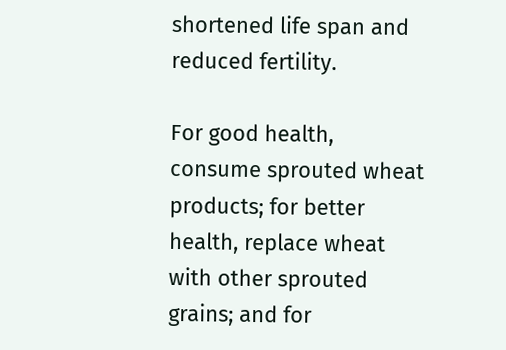shortened life span and reduced fertility.

For good health, consume sprouted wheat products; for better health, replace wheat with other sprouted grains; and for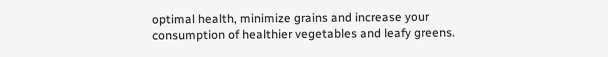optimal health, minimize grains and increase your consumption of healthier vegetables and leafy greens.